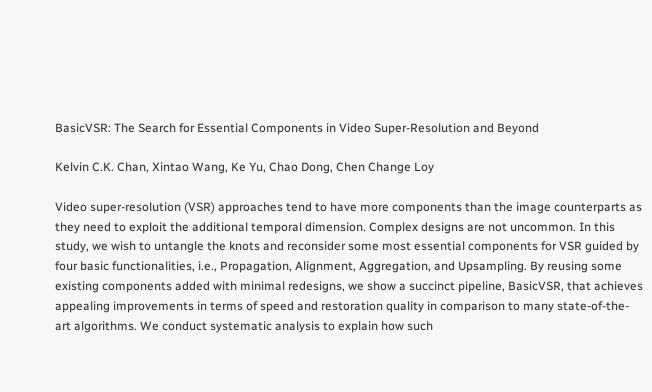BasicVSR: The Search for Essential Components in Video Super-Resolution and Beyond

Kelvin C.K. Chan, Xintao Wang, Ke Yu, Chao Dong, Chen Change Loy

Video super-resolution (VSR) approaches tend to have more components than the image counterparts as they need to exploit the additional temporal dimension. Complex designs are not uncommon. In this study, we wish to untangle the knots and reconsider some most essential components for VSR guided by four basic functionalities, i.e., Propagation, Alignment, Aggregation, and Upsampling. By reusing some existing components added with minimal redesigns, we show a succinct pipeline, BasicVSR, that achieves appealing improvements in terms of speed and restoration quality in comparison to many state-of-the-art algorithms. We conduct systematic analysis to explain how such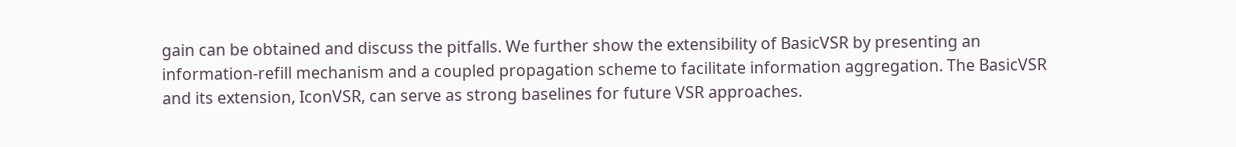gain can be obtained and discuss the pitfalls. We further show the extensibility of BasicVSR by presenting an information-refill mechanism and a coupled propagation scheme to facilitate information aggregation. The BasicVSR and its extension, IconVSR, can serve as strong baselines for future VSR approaches.